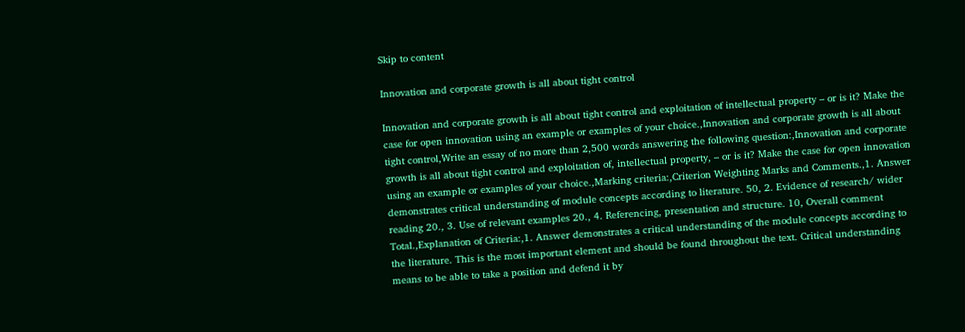Skip to content

Innovation and corporate growth is all about tight control

Innovation and corporate growth is all about tight control and exploitation of intellectual property – or is it? Make the case for open innovation using an example or examples of your choice.,Innovation and corporate growth is all about tight control,Write an essay of no more than 2,500 words answering the following question:,Innovation and corporate growth is all about tight control and exploitation of, intellectual property, – or is it? Make the case for open innovation using an example or examples of your choice.,Marking criteria:,Criterion Weighting Marks and Comments.,1. Answer demonstrates critical understanding of module concepts according to literature. 50, 2. Evidence of research/ wider reading 20., 3. Use of relevant examples 20., 4. Referencing, presentation and structure. 10, Overall comment Total.,Explanation of Criteria:,1. Answer demonstrates a critical understanding of the module concepts according to the literature. This is the most important element and should be found throughout the text. Critical understanding means to be able to take a position and defend it by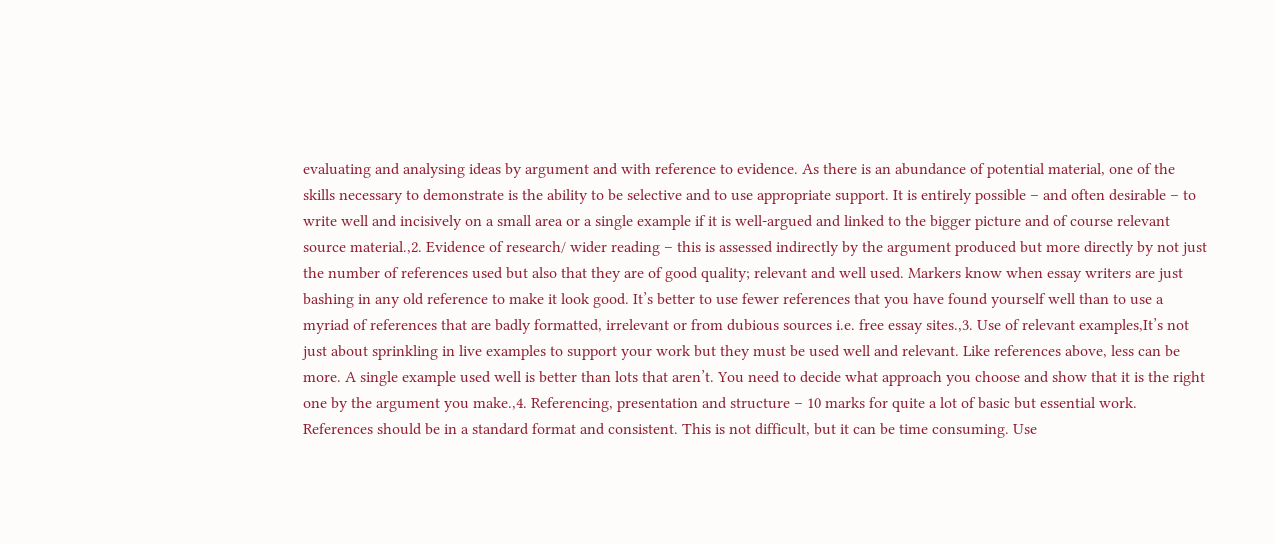evaluating and analysing ideas by argument and with reference to evidence. As there is an abundance of potential material, one of the skills necessary to demonstrate is the ability to be selective and to use appropriate support. It is entirely possible – and often desirable – to write well and incisively on a small area or a single example if it is well-argued and linked to the bigger picture and of course relevant source material.,2. Evidence of research/ wider reading – this is assessed indirectly by the argument produced but more directly by not just the number of references used but also that they are of good quality; relevant and well used. Markers know when essay writers are just bashing in any old reference to make it look good. It’s better to use fewer references that you have found yourself well than to use a myriad of references that are badly formatted, irrelevant or from dubious sources i.e. free essay sites.,3. Use of relevant examples,It’s not just about sprinkling in live examples to support your work but they must be used well and relevant. Like references above, less can be more. A single example used well is better than lots that aren’t. You need to decide what approach you choose and show that it is the right one by the argument you make.,4. Referencing, presentation and structure – 10 marks for quite a lot of basic but essential work. References should be in a standard format and consistent. This is not difficult, but it can be time consuming. Use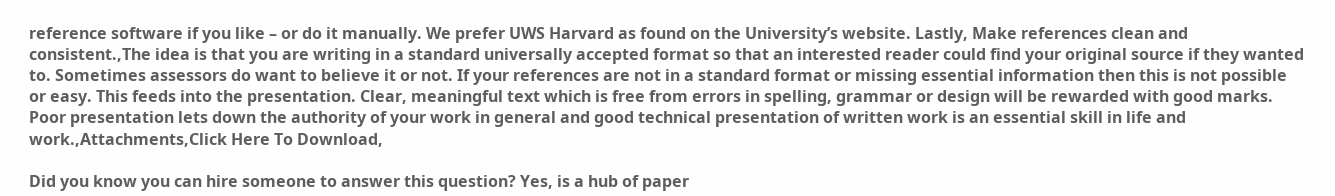reference software if you like – or do it manually. We prefer UWS Harvard as found on the University’s website. Lastly, Make references clean and consistent.,The idea is that you are writing in a standard universally accepted format so that an interested reader could find your original source if they wanted to. Sometimes assessors do want to believe it or not. If your references are not in a standard format or missing essential information then this is not possible or easy. This feeds into the presentation. Clear, meaningful text which is free from errors in spelling, grammar or design will be rewarded with good marks. Poor presentation lets down the authority of your work in general and good technical presentation of written work is an essential skill in life and work.,Attachments,Click Here To Download,

Did you know you can hire someone to answer this question? Yes, is a hub of paper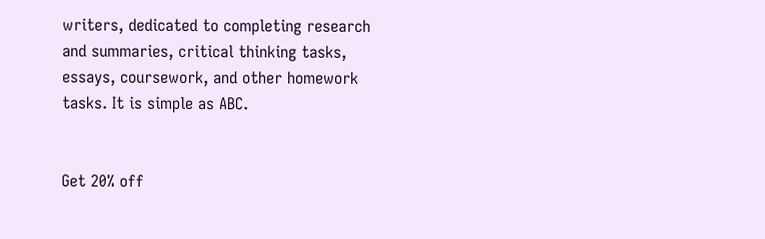writers, dedicated to completing research and summaries, critical thinking tasks, essays, coursework, and other homework tasks. It is simple as ABC.


Get 20% off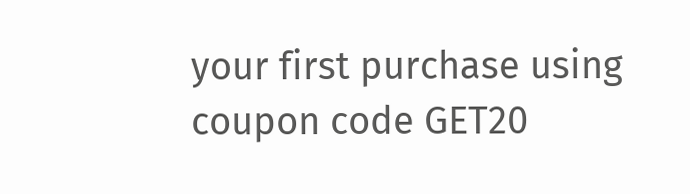your first purchase using coupon code GET20